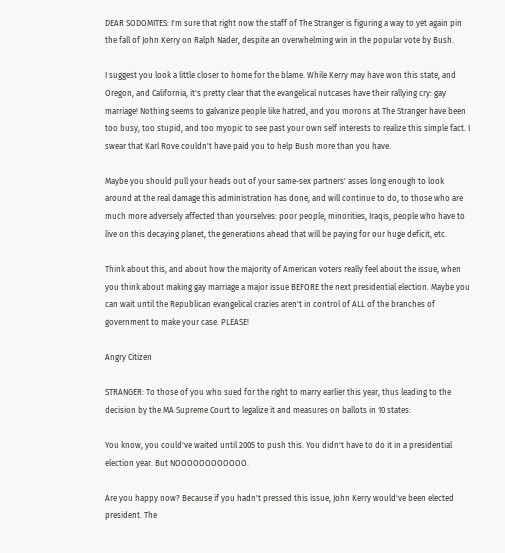DEAR SODOMITES: I'm sure that right now the staff of The Stranger is figuring a way to yet again pin the fall of John Kerry on Ralph Nader, despite an overwhelming win in the popular vote by Bush.

I suggest you look a little closer to home for the blame. While Kerry may have won this state, and Oregon, and California, it's pretty clear that the evangelical nutcases have their rallying cry: gay marriage! Nothing seems to galvanize people like hatred, and you morons at The Stranger have been too busy, too stupid, and too myopic to see past your own self interests to realize this simple fact. I swear that Karl Rove couldn't have paid you to help Bush more than you have.

Maybe you should pull your heads out of your same-sex partners' asses long enough to look around at the real damage this administration has done, and will continue to do, to those who are much more adversely affected than yourselves: poor people, minorities, Iraqis, people who have to live on this decaying planet, the generations ahead that will be paying for our huge deficit, etc.

Think about this, and about how the majority of American voters really feel about the issue, when you think about making gay marriage a major issue BEFORE the next presidential election. Maybe you can wait until the Republican evangelical crazies aren't in control of ALL of the branches of government to make your case. PLEASE!

Angry Citizen

STRANGER: To those of you who sued for the right to marry earlier this year, thus leading to the decision by the MA Supreme Court to legalize it and measures on ballots in 10 states:

You know, you could've waited until 2005 to push this. You didn't have to do it in a presidential election year. But NOOOOOOOOOOOO.

Are you happy now? Because if you hadn't pressed this issue, John Kerry would've been elected president. The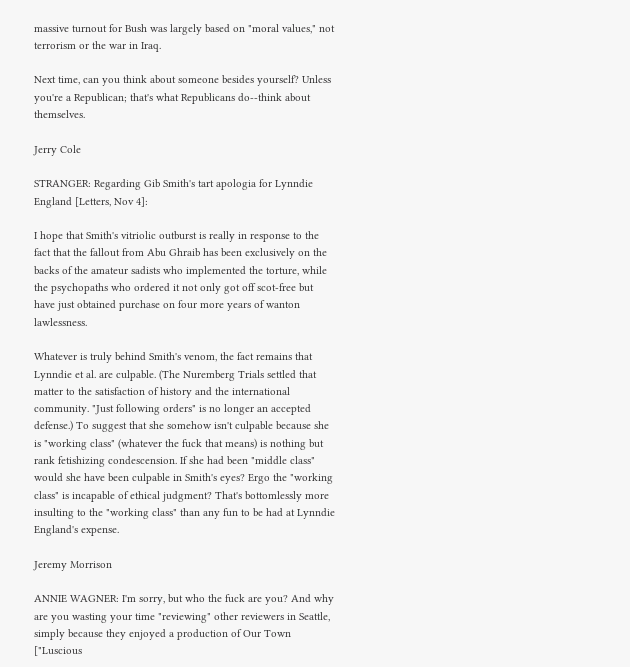massive turnout for Bush was largely based on "moral values," not terrorism or the war in Iraq.

Next time, can you think about someone besides yourself? Unless you're a Republican; that's what Republicans do--think about themselves.

Jerry Cole

STRANGER: Regarding Gib Smith's tart apologia for Lynndie England [Letters, Nov 4]:

I hope that Smith's vitriolic outburst is really in response to the fact that the fallout from Abu Ghraib has been exclusively on the backs of the amateur sadists who implemented the torture, while the psychopaths who ordered it not only got off scot-free but have just obtained purchase on four more years of wanton lawlessness.

Whatever is truly behind Smith's venom, the fact remains that Lynndie et al. are culpable. (The Nuremberg Trials settled that matter to the satisfaction of history and the international community. "Just following orders" is no longer an accepted defense.) To suggest that she somehow isn't culpable because she is "working class" (whatever the fuck that means) is nothing but rank fetishizing condescension. If she had been "middle class" would she have been culpable in Smith's eyes? Ergo the "working class" is incapable of ethical judgment? That's bottomlessly more insulting to the "working class" than any fun to be had at Lynndie England's expense.

Jeremy Morrison

ANNIE WAGNER: I'm sorry, but who the fuck are you? And why are you wasting your time "reviewing" other reviewers in Seattle, simply because they enjoyed a production of Our Town ["Luscious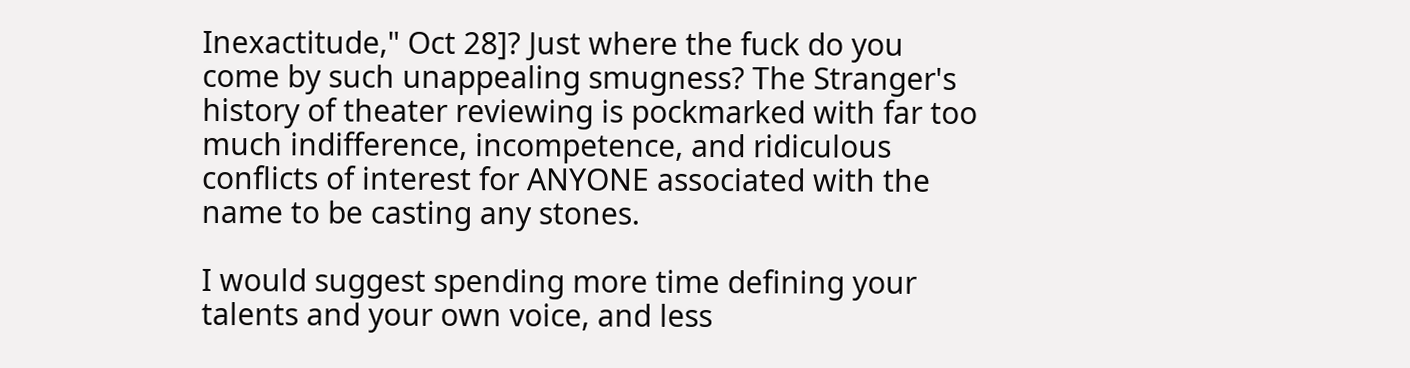Inexactitude," Oct 28]? Just where the fuck do you come by such unappealing smugness? The Stranger's history of theater reviewing is pockmarked with far too much indifference, incompetence, and ridiculous conflicts of interest for ANYONE associated with the name to be casting any stones.

I would suggest spending more time defining your talents and your own voice, and less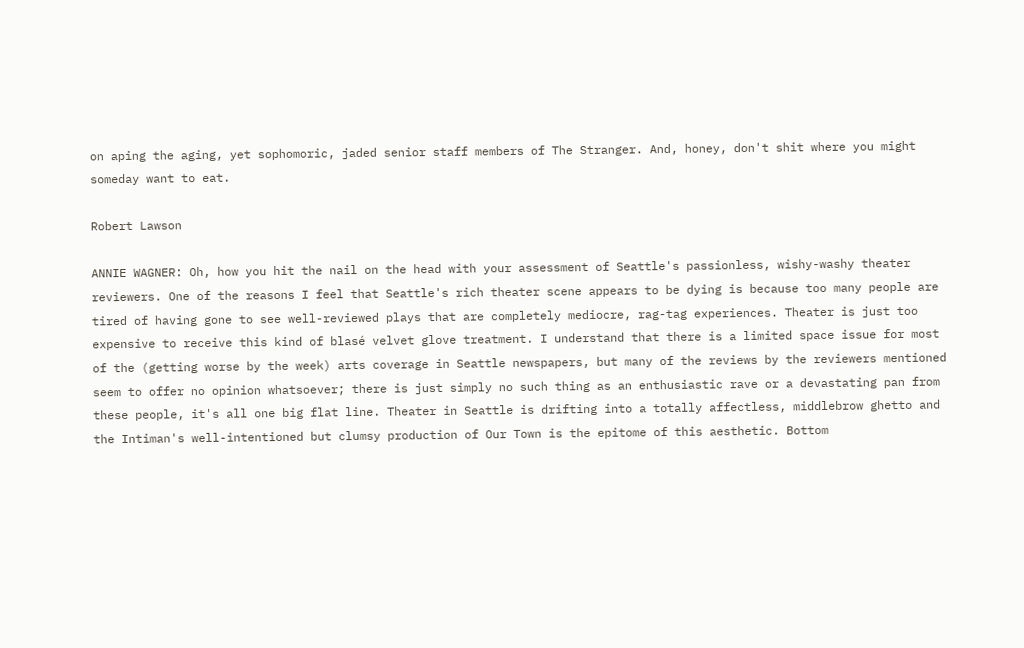on aping the aging, yet sophomoric, jaded senior staff members of The Stranger. And, honey, don't shit where you might someday want to eat.

Robert Lawson

ANNIE WAGNER: Oh, how you hit the nail on the head with your assessment of Seattle's passionless, wishy-washy theater reviewers. One of the reasons I feel that Seattle's rich theater scene appears to be dying is because too many people are tired of having gone to see well-reviewed plays that are completely mediocre, rag-tag experiences. Theater is just too expensive to receive this kind of blasé velvet glove treatment. I understand that there is a limited space issue for most of the (getting worse by the week) arts coverage in Seattle newspapers, but many of the reviews by the reviewers mentioned seem to offer no opinion whatsoever; there is just simply no such thing as an enthusiastic rave or a devastating pan from these people, it's all one big flat line. Theater in Seattle is drifting into a totally affectless, middlebrow ghetto and the Intiman's well-intentioned but clumsy production of Our Town is the epitome of this aesthetic. Bottom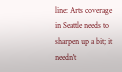line: Arts coverage in Seattle needs to sharpen up a bit; it needn't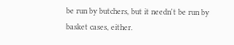be run by butchers, but it needn't be run by basket cases, either.